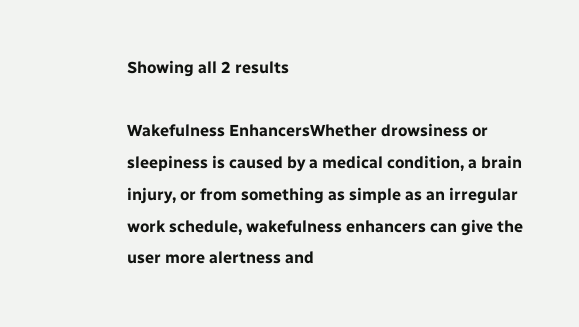Showing all 2 results

Wakefulness EnhancersWhether drowsiness or sleepiness is caused by a medical condition, a brain injury, or from something as simple as an irregular work schedule, wakefulness enhancers can give the user more alertness and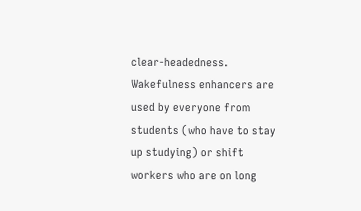clear-headedness. Wakefulness enhancers are used by everyone from students (who have to stay up studying) or shift workers who are on long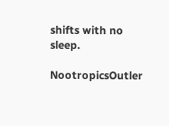shifts with no sleep.

NootropicsOutler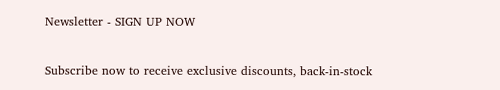Newsletter - SIGN UP NOW

Subscribe now to receive exclusive discounts, back-in-stock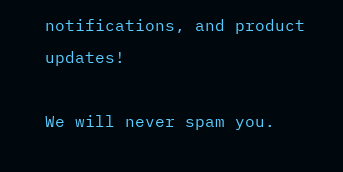notifications, and product updates!

We will never spam you.